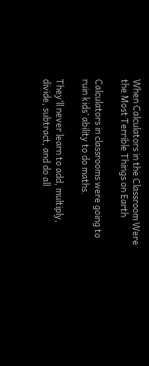When Calculators in the Classroom Were the Most Terrible Things on Earth

Calculators in classrooms were going to ruin kids’ ability to do maths.

They’ll never learn to add, multiply, divide, subtract, and do all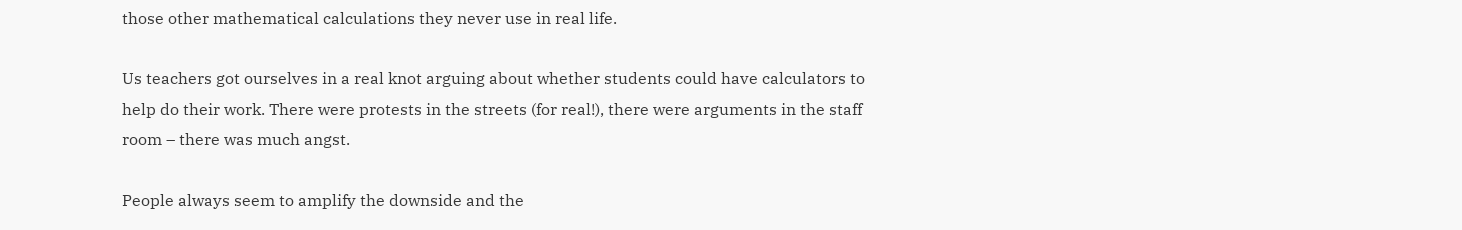those other mathematical calculations they never use in real life.

Us teachers got ourselves in a real knot arguing about whether students could have calculators to help do their work. There were protests in the streets (for real!), there were arguments in the staff room – there was much angst.

People always seem to amplify the downside and the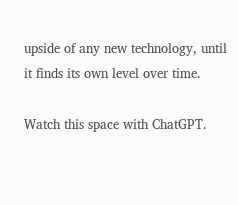upside of any new technology, until it finds its own level over time.

Watch this space with ChatGPT.